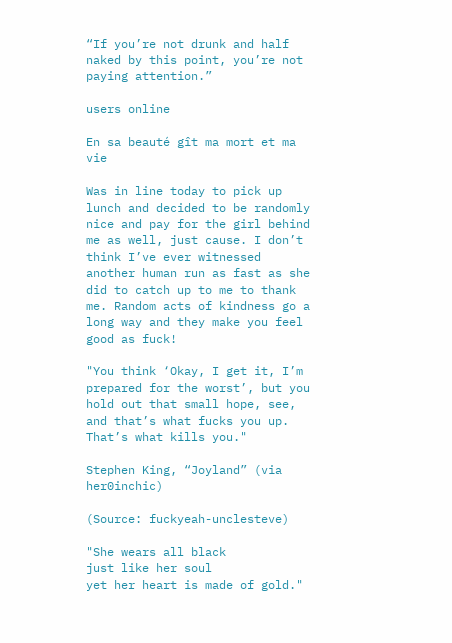“If you’re not drunk and half naked by this point, you’re not paying attention.”

users online

En sa beauté gît ma mort et ma vie

Was in line today to pick up lunch and decided to be randomly nice and pay for the girl behind me as well, just cause. I don’t think I’ve ever witnessed another human run as fast as she did to catch up to me to thank me. Random acts of kindness go a long way and they make you feel good as fuck!

"You think ‘Okay, I get it, I’m prepared for the worst’, but you hold out that small hope, see, and that’s what fucks you up. That’s what kills you."

Stephen King, “Joyland” (via her0inchic)

(Source: fuckyeah-unclesteve)

"She wears all black
just like her soul
yet her heart is made of gold."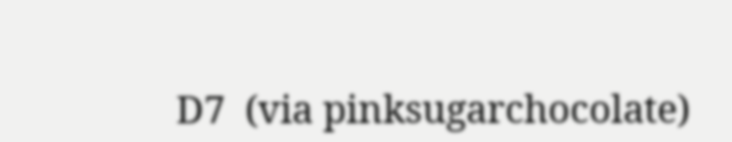D7  (via pinksugarchocolate)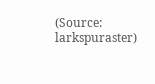(Source: larkspuraster)